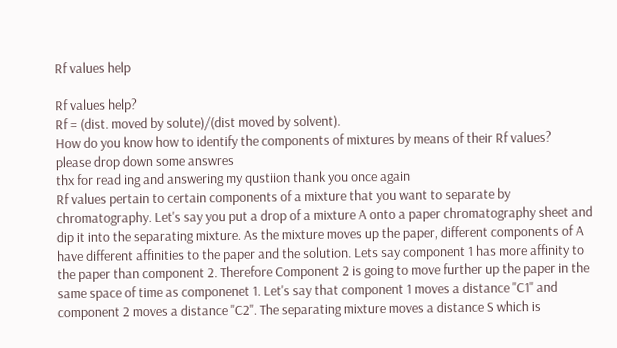Rf values help

Rf values help?
Rf = (dist. moved by solute)/(dist moved by solvent).
How do you know how to identify the components of mixtures by means of their Rf values?
please drop down some answres
thx for read ing and answering my qustiion thank you once again
Rf values pertain to certain components of a mixture that you want to separate by
chromatography. Let's say you put a drop of a mixture A onto a paper chromatography sheet and
dip it into the separating mixture. As the mixture moves up the paper, different components of A
have different affinities to the paper and the solution. Lets say component 1 has more affinity to
the paper than component 2. Therefore Component 2 is going to move further up the paper in the
same space of time as componenet 1. Let's say that component 1 moves a distance "C1" and
component 2 moves a distance "C2". The separating mixture moves a distance S which is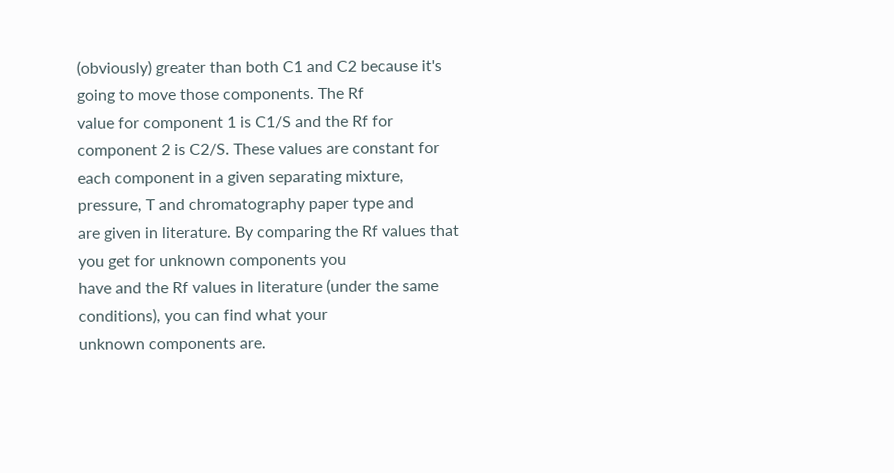(obviously) greater than both C1 and C2 because it's going to move those components. The Rf
value for component 1 is C1/S and the Rf for component 2 is C2/S. These values are constant for
each component in a given separating mixture, pressure, T and chromatography paper type and
are given in literature. By comparing the Rf values that you get for unknown components you
have and the Rf values in literature (under the same conditions), you can find what your
unknown components are.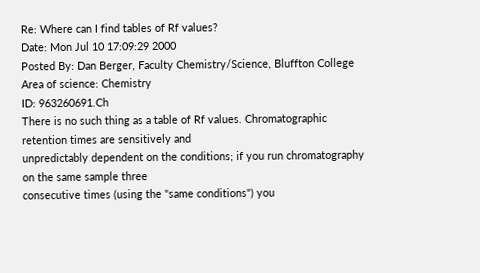Re: Where can I find tables of Rf values?
Date: Mon Jul 10 17:09:29 2000
Posted By: Dan Berger, Faculty Chemistry/Science, Bluffton College
Area of science: Chemistry
ID: 963260691.Ch
There is no such thing as a table of Rf values. Chromatographic retention times are sensitively and
unpredictably dependent on the conditions; if you run chromatography on the same sample three
consecutive times (using the "same conditions") you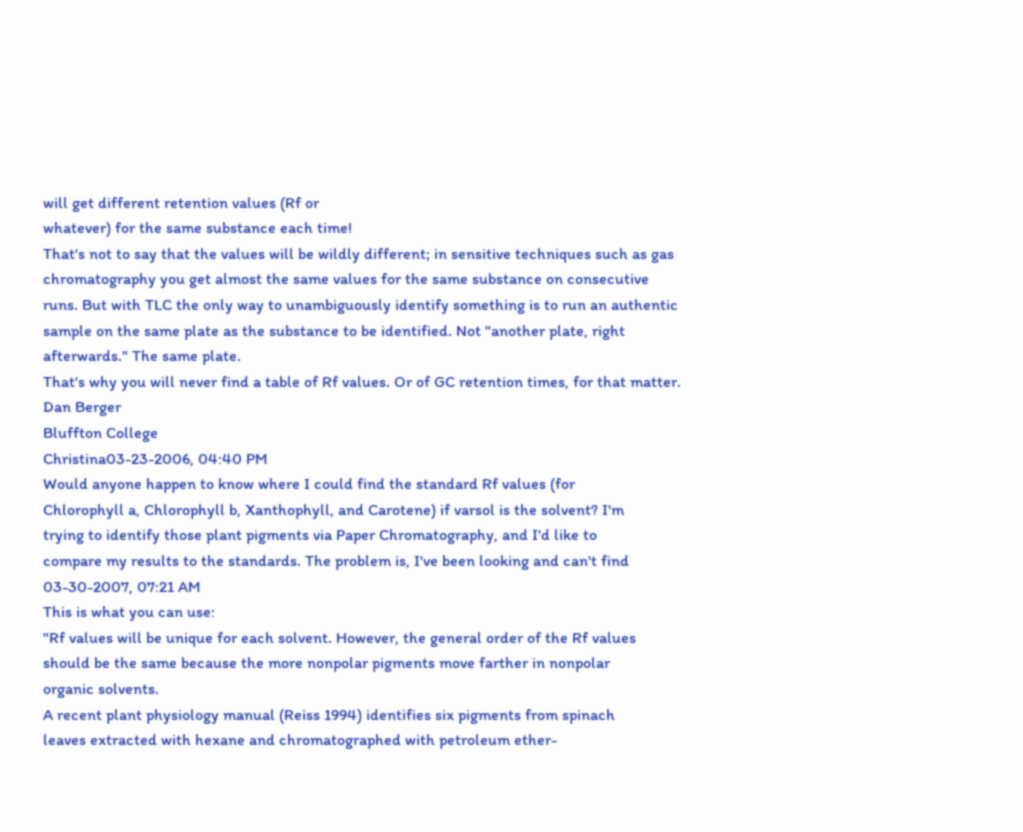will get different retention values (Rf or
whatever) for the same substance each time!
That's not to say that the values will be wildly different; in sensitive techniques such as gas
chromatography you get almost the same values for the same substance on consecutive
runs. But with TLC the only way to unambiguously identify something is to run an authentic
sample on the same plate as the substance to be identified. Not "another plate, right
afterwards." The same plate.
That's why you will never find a table of Rf values. Or of GC retention times, for that matter.
Dan Berger
Bluffton College
Christina03-23-2006, 04:40 PM
Would anyone happen to know where I could find the standard Rf values (for
Chlorophyll a, Chlorophyll b, Xanthophyll, and Carotene) if varsol is the solvent? I'm
trying to identify those plant pigments via Paper Chromatography, and I'd like to
compare my results to the standards. The problem is, I've been looking and can't find
03-30-2007, 07:21 AM
This is what you can use:
"Rf values will be unique for each solvent. However, the general order of the Rf values
should be the same because the more nonpolar pigments move farther in nonpolar
organic solvents.
A recent plant physiology manual (Reiss 1994) identifies six pigments from spinach
leaves extracted with hexane and chromatographed with petroleum ether-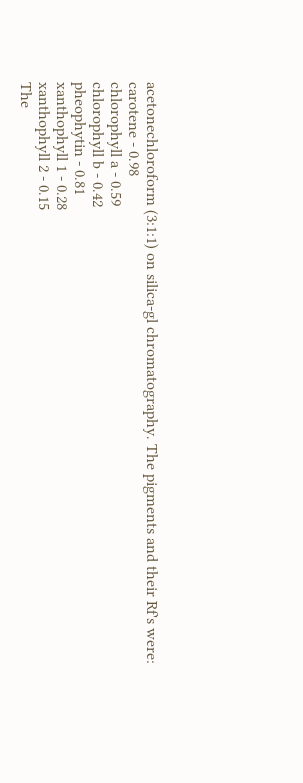acetonechloroform (3:1:1) on silica-gl chromatography. The pigments and their Rf's were:
carotene - 0.98
chlorophyll a - 0.59
chlorophyll b - 0.42
pheophytin - 0.81
xanthophyll 1 - 0.28
xanthophyll 2 - 0.15
The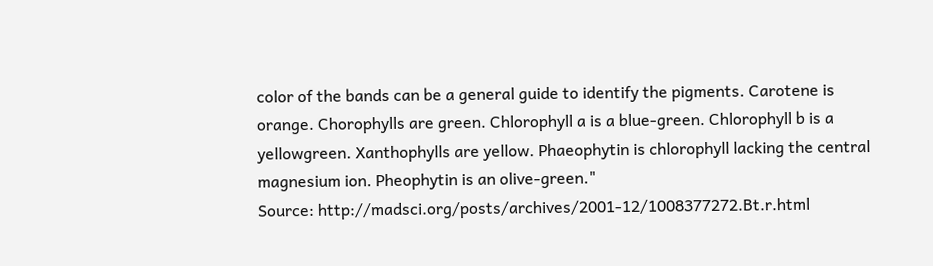color of the bands can be a general guide to identify the pigments. Carotene is
orange. Chorophylls are green. Chlorophyll a is a blue-green. Chlorophyll b is a yellowgreen. Xanthophylls are yellow. Phaeophytin is chlorophyll lacking the central
magnesium ion. Pheophytin is an olive-green."
Source: http://madsci.org/posts/archives/2001-12/1008377272.Bt.r.html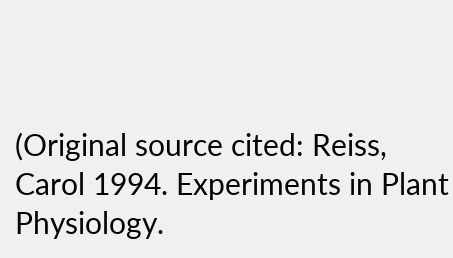(Original source cited: Reiss, Carol 1994. Experiments in Plant Physiology.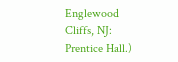Englewood
Cliffs, NJ: Prentice Hall.)